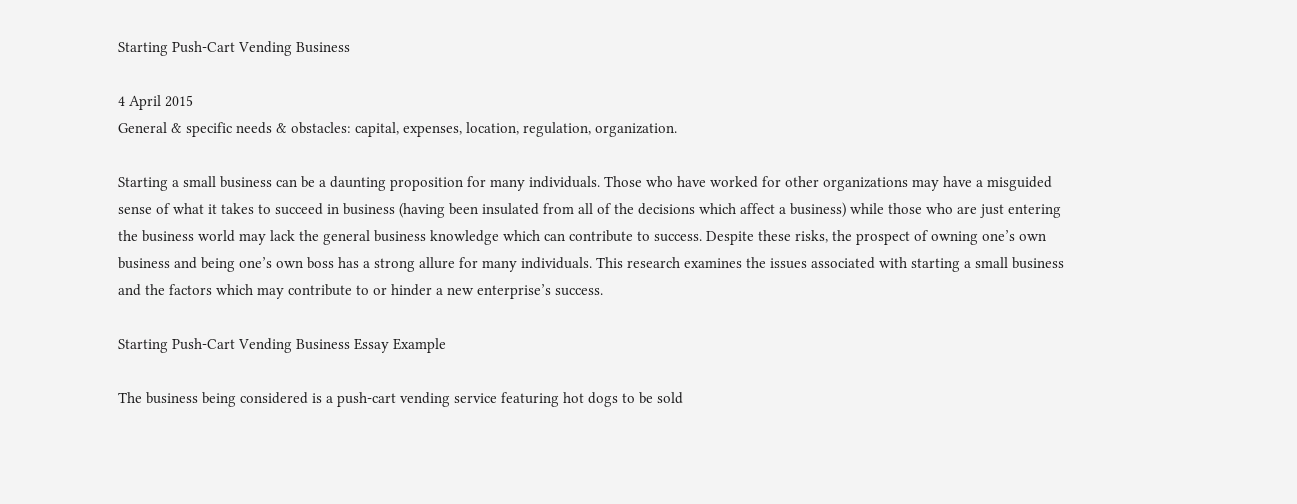Starting Push-Cart Vending Business

4 April 2015
General & specific needs & obstacles: capital, expenses, location, regulation, organization.

Starting a small business can be a daunting proposition for many individuals. Those who have worked for other organizations may have a misguided sense of what it takes to succeed in business (having been insulated from all of the decisions which affect a business) while those who are just entering the business world may lack the general business knowledge which can contribute to success. Despite these risks, the prospect of owning one’s own business and being one’s own boss has a strong allure for many individuals. This research examines the issues associated with starting a small business and the factors which may contribute to or hinder a new enterprise’s success.

Starting Push-Cart Vending Business Essay Example

The business being considered is a push-cart vending service featuring hot dogs to be sold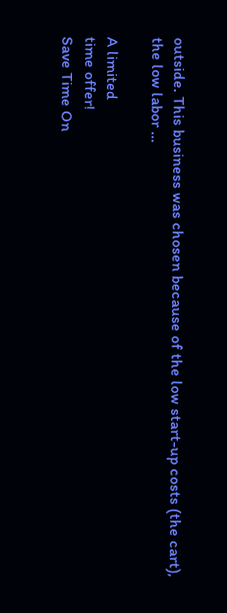outside. This business was chosen because of the low start-up costs (the cart), the low labor …

A limited
time offer!
Save Time On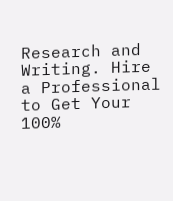Research and Writing. Hire a Professional to Get Your 100%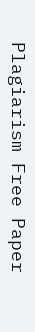Plagiarism Free Paper